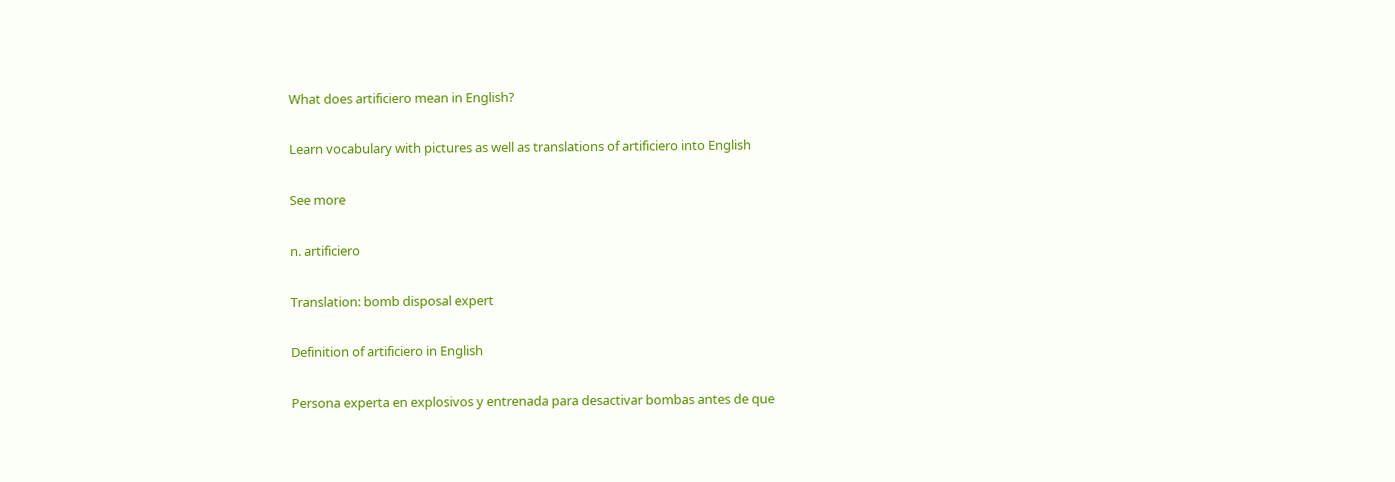What does artificiero mean in English?

Learn vocabulary with pictures as well as translations of artificiero into English

See more

n. artificiero

Translation: bomb disposal expert

Definition of artificiero in English

Persona experta en explosivos y entrenada para desactivar bombas antes de que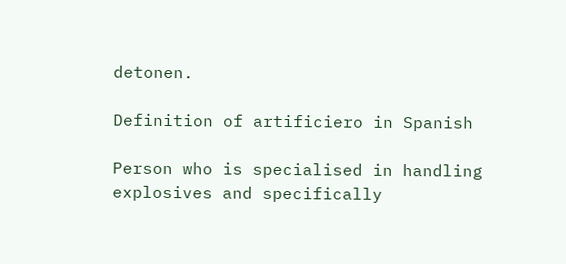detonen.

Definition of artificiero in Spanish

Person who is specialised in handling explosives and specifically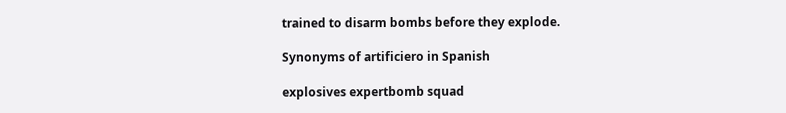trained to disarm bombs before they explode.

Synonyms of artificiero in Spanish

explosives expertbomb squad